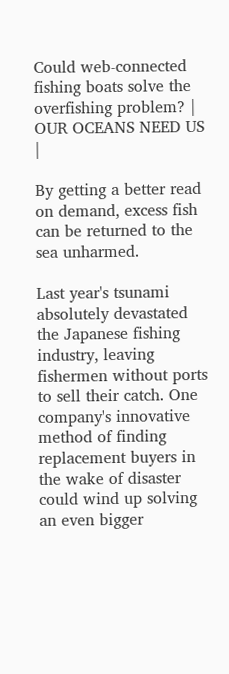Could web-connected fishing boats solve the overfishing problem? | OUR OCEANS NEED US |

By getting a better read on demand, excess fish can be returned to the sea unharmed.

Last year's tsunami absolutely devastated the Japanese fishing industry, leaving fishermen without ports to sell their catch. One company's innovative method of finding replacement buyers in the wake of disaster could wind up solving an even bigger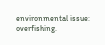environmental issue: overfishing.